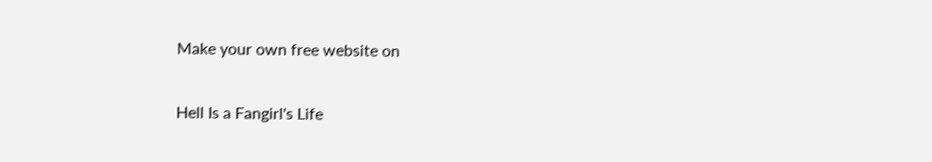Make your own free website on

Hell Is a Fangirl's Life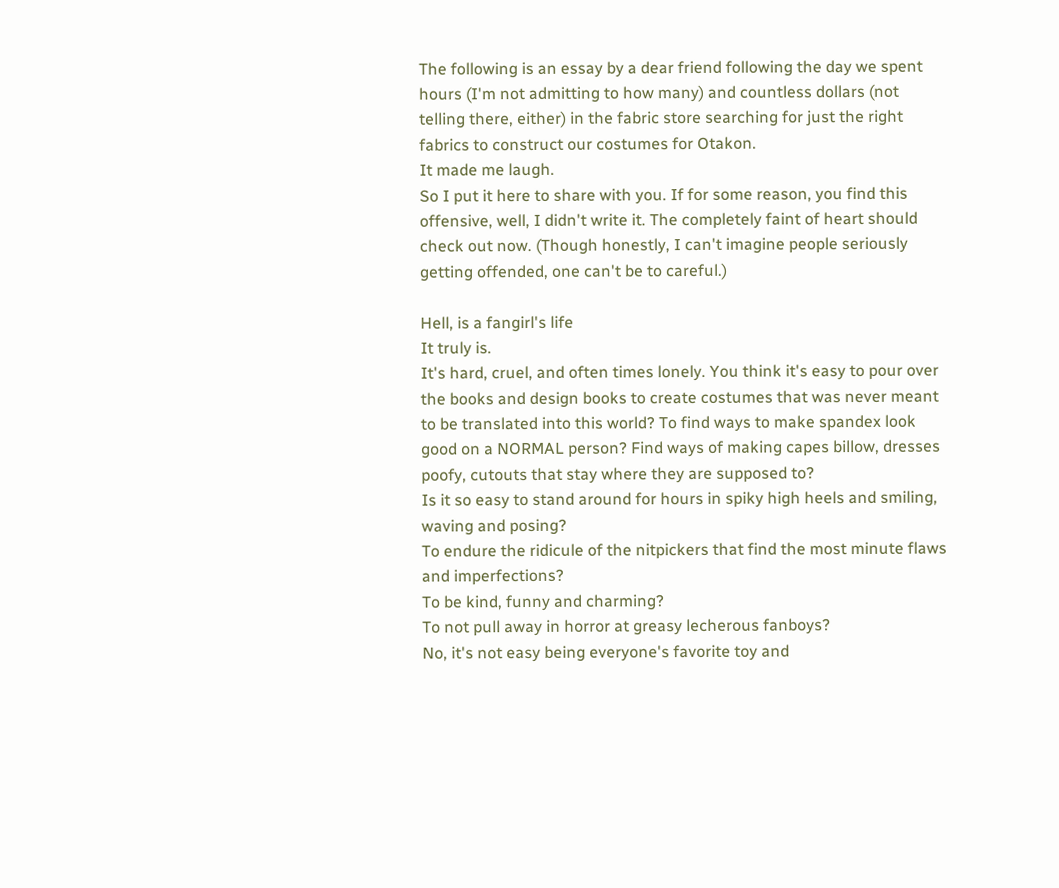The following is an essay by a dear friend following the day we spent hours (I'm not admitting to how many) and countless dollars (not telling there, either) in the fabric store searching for just the right fabrics to construct our costumes for Otakon.
It made me laugh.
So I put it here to share with you. If for some reason, you find this offensive, well, I didn't write it. The completely faint of heart should check out now. (Though honestly, I can't imagine people seriously getting offended, one can't be to careful.)

Hell, is a fangirl's life
It truly is.
It's hard, cruel, and often times lonely. You think it's easy to pour over the books and design books to create costumes that was never meant to be translated into this world? To find ways to make spandex look good on a NORMAL person? Find ways of making capes billow, dresses poofy, cutouts that stay where they are supposed to?
Is it so easy to stand around for hours in spiky high heels and smiling, waving and posing?
To endure the ridicule of the nitpickers that find the most minute flaws and imperfections?
To be kind, funny and charming?
To not pull away in horror at greasy lecherous fanboys?
No, it's not easy being everyone's favorite toy and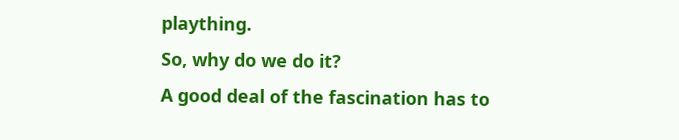plaything.
So, why do we do it?
A good deal of the fascination has to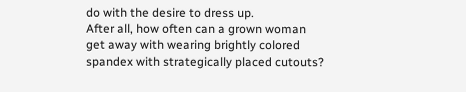do with the desire to dress up.
After all, how often can a grown woman get away with wearing brightly colored spandex with strategically placed cutouts?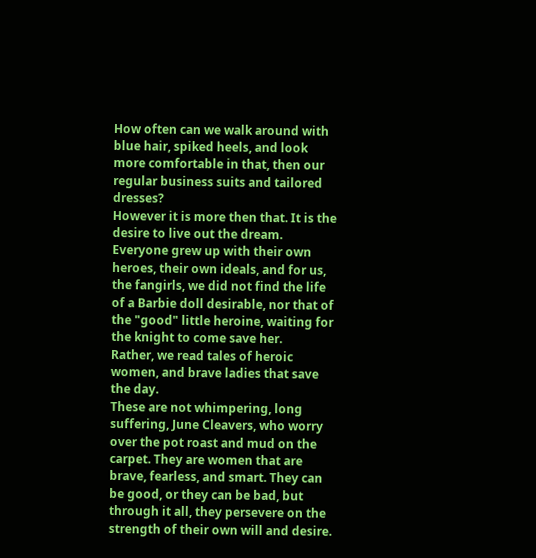How often can we walk around with blue hair, spiked heels, and look more comfortable in that, then our regular business suits and tailored dresses?
However it is more then that. It is the desire to live out the dream. Everyone grew up with their own heroes, their own ideals, and for us, the fangirls, we did not find the life of a Barbie doll desirable, nor that of the "good" little heroine, waiting for the knight to come save her.
Rather, we read tales of heroic women, and brave ladies that save the day.
These are not whimpering, long suffering, June Cleavers, who worry over the pot roast and mud on the carpet. They are women that are brave, fearless, and smart. They can be good, or they can be bad, but through it all, they persevere on the strength of their own will and desire.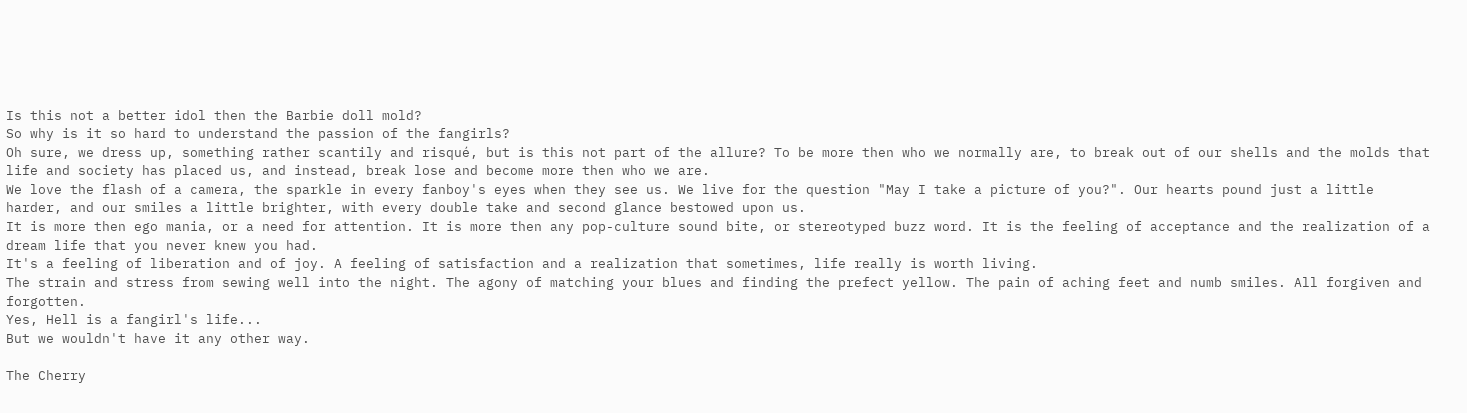Is this not a better idol then the Barbie doll mold?
So why is it so hard to understand the passion of the fangirls?
Oh sure, we dress up, something rather scantily and risqué, but is this not part of the allure? To be more then who we normally are, to break out of our shells and the molds that life and society has placed us, and instead, break lose and become more then who we are.
We love the flash of a camera, the sparkle in every fanboy's eyes when they see us. We live for the question "May I take a picture of you?". Our hearts pound just a little harder, and our smiles a little brighter, with every double take and second glance bestowed upon us.
It is more then ego mania, or a need for attention. It is more then any pop-culture sound bite, or stereotyped buzz word. It is the feeling of acceptance and the realization of a dream life that you never knew you had.
It's a feeling of liberation and of joy. A feeling of satisfaction and a realization that sometimes, life really is worth living.
The strain and stress from sewing well into the night. The agony of matching your blues and finding the prefect yellow. The pain of aching feet and numb smiles. All forgiven and forgotten.
Yes, Hell is a fangirl's life...
But we wouldn't have it any other way.

The Cherry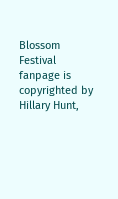Blossom Festival fanpage is copyrighted by Hillary Hunt,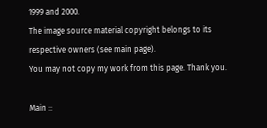1999 and 2000.
The image source material copyright belongs to its respective owners (see main page).
You may not copy my work from this page. Thank you.

Main ::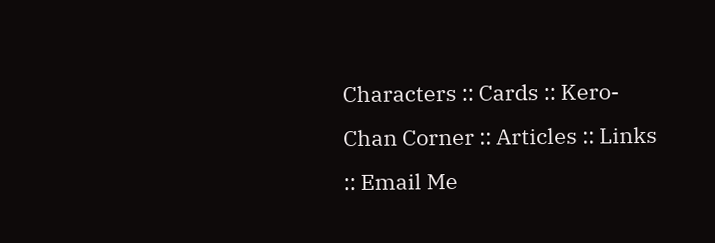Characters :: Cards :: Kero-Chan Corner :: Articles :: Links :: Email Me